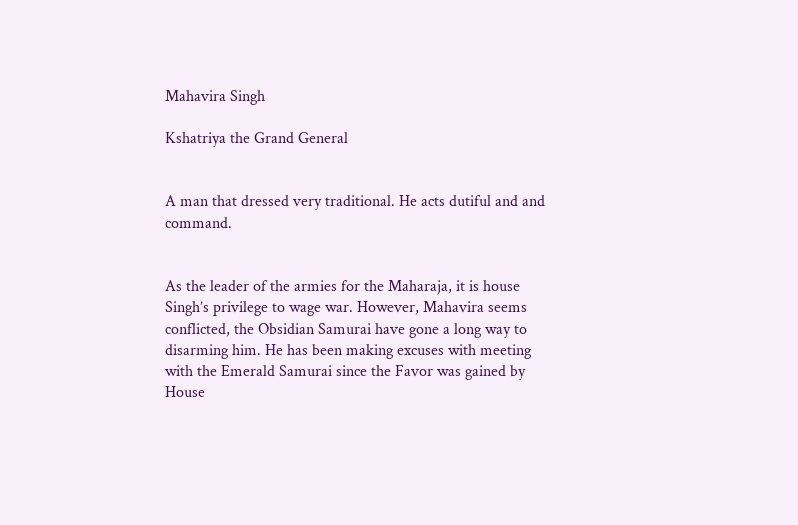Mahavira Singh

Kshatriya the Grand General


A man that dressed very traditional. He acts dutiful and and command.


As the leader of the armies for the Maharaja, it is house Singh’s privilege to wage war. However, Mahavira seems conflicted, the Obsidian Samurai have gone a long way to disarming him. He has been making excuses with meeting with the Emerald Samurai since the Favor was gained by House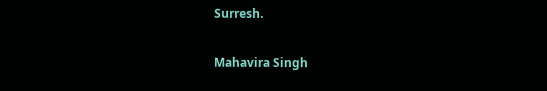Surresh.

Mahavira Singh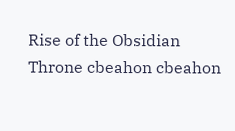Rise of the Obsidian Throne cbeahon cbeahon